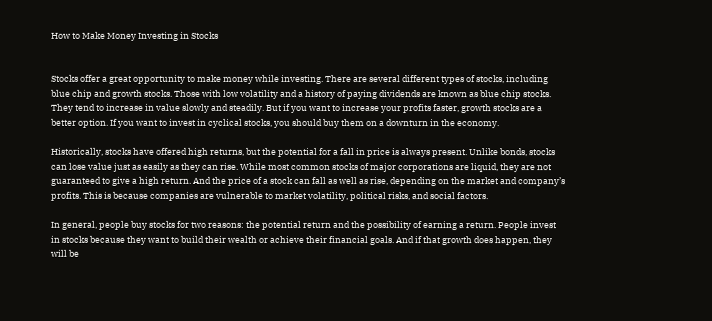How to Make Money Investing in Stocks


Stocks offer a great opportunity to make money while investing. There are several different types of stocks, including blue chip and growth stocks. Those with low volatility and a history of paying dividends are known as blue chip stocks. They tend to increase in value slowly and steadily. But if you want to increase your profits faster, growth stocks are a better option. If you want to invest in cyclical stocks, you should buy them on a downturn in the economy.

Historically, stocks have offered high returns, but the potential for a fall in price is always present. Unlike bonds, stocks can lose value just as easily as they can rise. While most common stocks of major corporations are liquid, they are not guaranteed to give a high return. And the price of a stock can fall as well as rise, depending on the market and company’s profits. This is because companies are vulnerable to market volatility, political risks, and social factors.

In general, people buy stocks for two reasons: the potential return and the possibility of earning a return. People invest in stocks because they want to build their wealth or achieve their financial goals. And if that growth does happen, they will be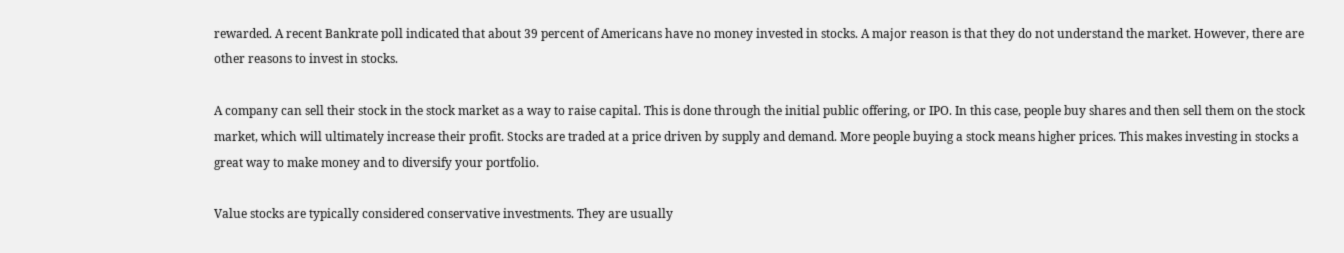rewarded. A recent Bankrate poll indicated that about 39 percent of Americans have no money invested in stocks. A major reason is that they do not understand the market. However, there are other reasons to invest in stocks.

A company can sell their stock in the stock market as a way to raise capital. This is done through the initial public offering, or IPO. In this case, people buy shares and then sell them on the stock market, which will ultimately increase their profit. Stocks are traded at a price driven by supply and demand. More people buying a stock means higher prices. This makes investing in stocks a great way to make money and to diversify your portfolio.

Value stocks are typically considered conservative investments. They are usually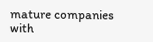mature companies with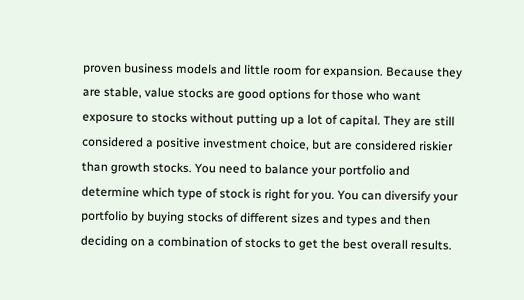proven business models and little room for expansion. Because they are stable, value stocks are good options for those who want exposure to stocks without putting up a lot of capital. They are still considered a positive investment choice, but are considered riskier than growth stocks. You need to balance your portfolio and determine which type of stock is right for you. You can diversify your portfolio by buying stocks of different sizes and types and then deciding on a combination of stocks to get the best overall results.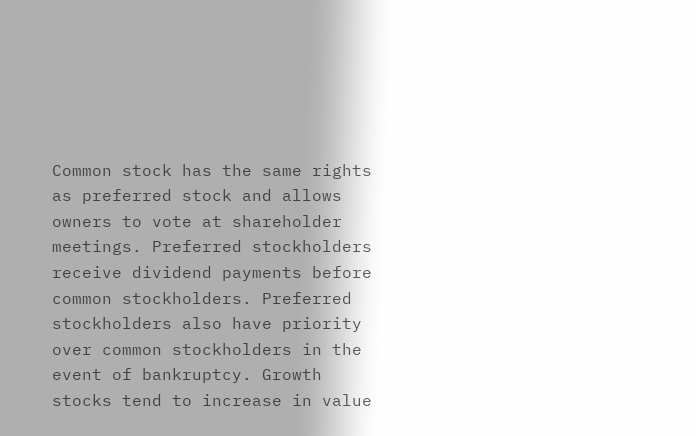Common stock has the same rights as preferred stock and allows owners to vote at shareholder meetings. Preferred stockholders receive dividend payments before common stockholders. Preferred stockholders also have priority over common stockholders in the event of bankruptcy. Growth stocks tend to increase in value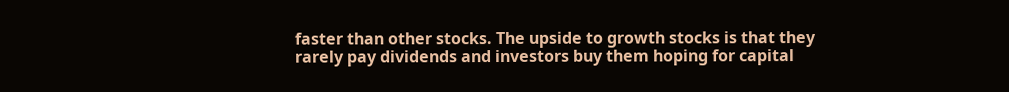faster than other stocks. The upside to growth stocks is that they rarely pay dividends and investors buy them hoping for capital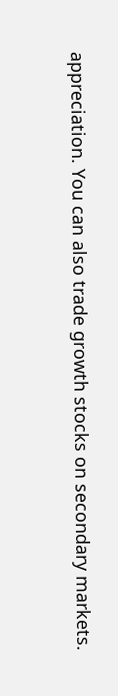appreciation. You can also trade growth stocks on secondary markets.